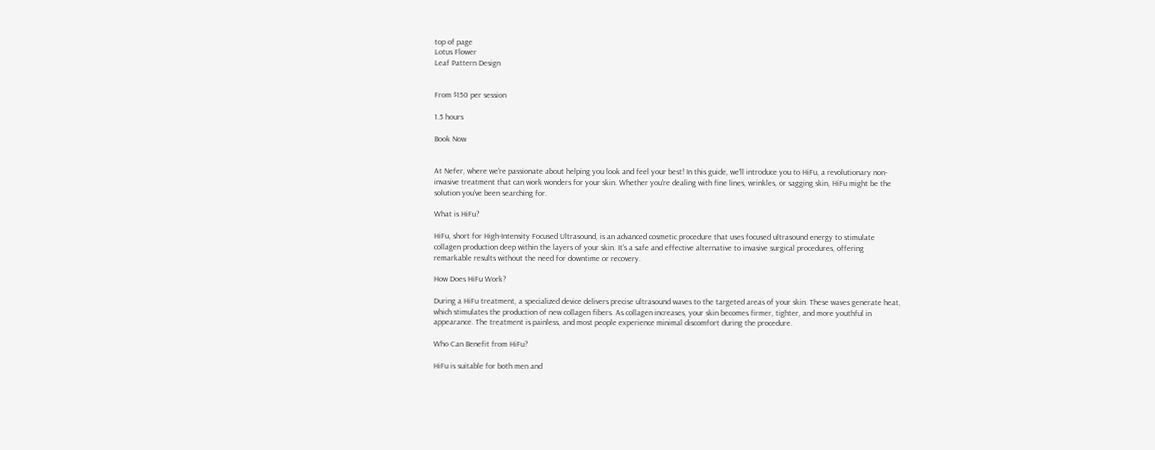top of page
Lotus Flower
Leaf Pattern Design


From $150 per session

1.5 hours

Book Now


At Nefer, where we're passionate about helping you look and feel your best! In this guide, we'll introduce you to HiFu, a revolutionary non-invasive treatment that can work wonders for your skin. Whether you're dealing with fine lines, wrinkles, or sagging skin, HiFu might be the solution you've been searching for.

What is HiFu?

HiFu, short for High-Intensity Focused Ultrasound, is an advanced cosmetic procedure that uses focused ultrasound energy to stimulate collagen production deep within the layers of your skin. It's a safe and effective alternative to invasive surgical procedures, offering remarkable results without the need for downtime or recovery.

How Does HiFu Work?

During a HiFu treatment, a specialized device delivers precise ultrasound waves to the targeted areas of your skin. These waves generate heat, which stimulates the production of new collagen fibers. As collagen increases, your skin becomes firmer, tighter, and more youthful in appearance. The treatment is painless, and most people experience minimal discomfort during the procedure.

Who Can Benefit from HiFu?

HiFu is suitable for both men and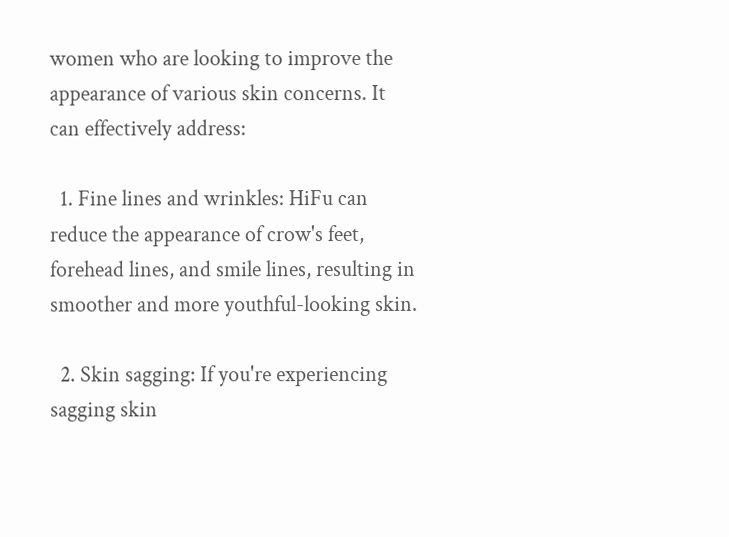women who are looking to improve the appearance of various skin concerns. It can effectively address:

  1. Fine lines and wrinkles: HiFu can reduce the appearance of crow's feet, forehead lines, and smile lines, resulting in smoother and more youthful-looking skin.

  2. Skin sagging: If you're experiencing sagging skin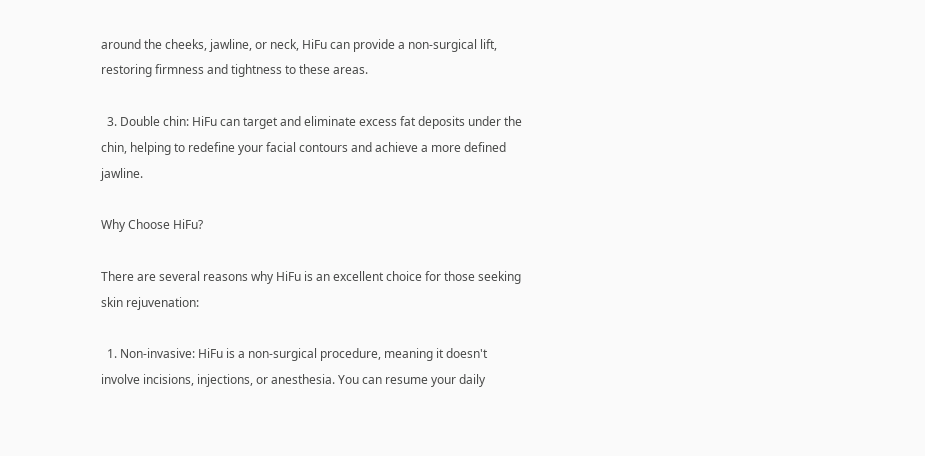around the cheeks, jawline, or neck, HiFu can provide a non-surgical lift, restoring firmness and tightness to these areas.

  3. Double chin: HiFu can target and eliminate excess fat deposits under the chin, helping to redefine your facial contours and achieve a more defined jawline.

Why Choose HiFu?

There are several reasons why HiFu is an excellent choice for those seeking skin rejuvenation:

  1. Non-invasive: HiFu is a non-surgical procedure, meaning it doesn't involve incisions, injections, or anesthesia. You can resume your daily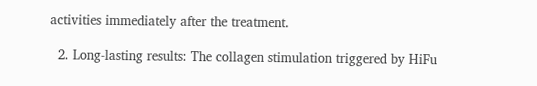activities immediately after the treatment.

  2. Long-lasting results: The collagen stimulation triggered by HiFu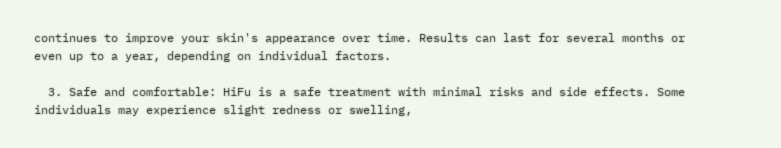continues to improve your skin's appearance over time. Results can last for several months or even up to a year, depending on individual factors.

  3. Safe and comfortable: HiFu is a safe treatment with minimal risks and side effects. Some individuals may experience slight redness or swelling,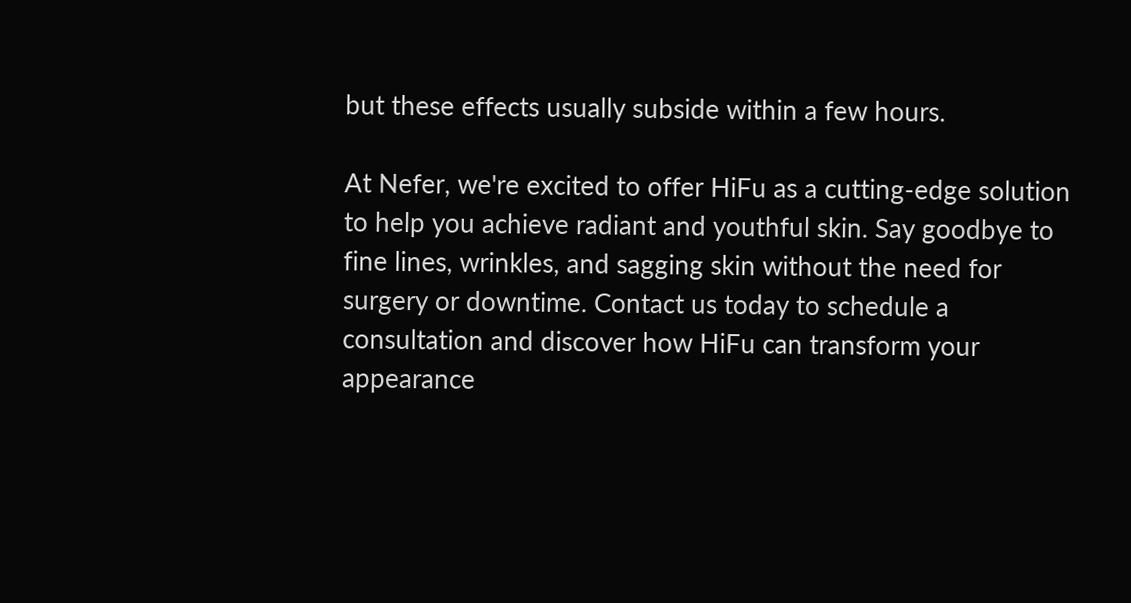but these effects usually subside within a few hours.

At Nefer, we're excited to offer HiFu as a cutting-edge solution to help you achieve radiant and youthful skin. Say goodbye to fine lines, wrinkles, and sagging skin without the need for surgery or downtime. Contact us today to schedule a consultation and discover how HiFu can transform your appearance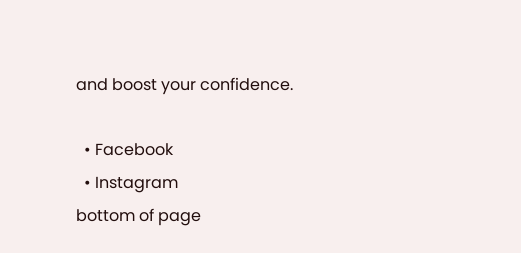and boost your confidence.

  • Facebook
  • Instagram
bottom of page